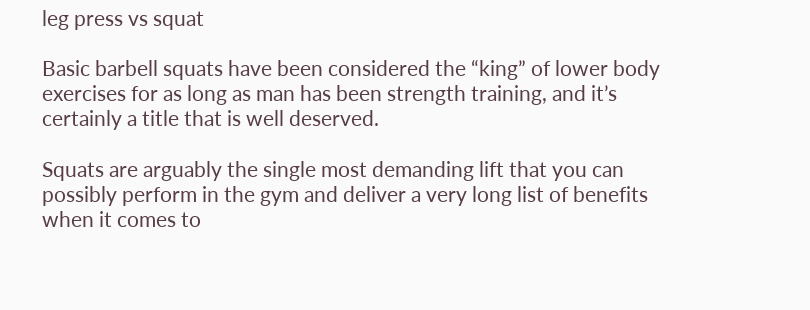leg press vs squat

Basic barbell squats have been considered the “king” of lower body exercises for as long as man has been strength training, and it’s certainly a title that is well deserved.

Squats are arguably the single most demanding lift that you can possibly perform in the gym and deliver a very long list of benefits when it comes to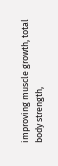improving muscle growth, total body strength,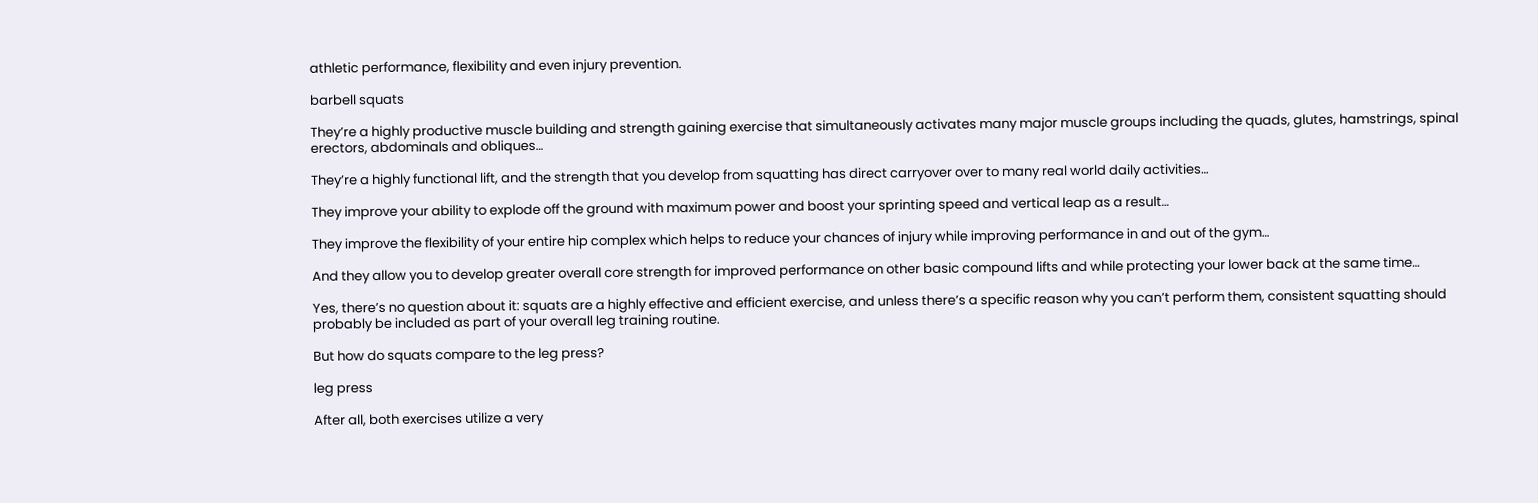athletic performance, flexibility and even injury prevention.

barbell squats

They’re a highly productive muscle building and strength gaining exercise that simultaneously activates many major muscle groups including the quads, glutes, hamstrings, spinal erectors, abdominals and obliques…

They’re a highly functional lift, and the strength that you develop from squatting has direct carryover over to many real world daily activities…

They improve your ability to explode off the ground with maximum power and boost your sprinting speed and vertical leap as a result…

They improve the flexibility of your entire hip complex which helps to reduce your chances of injury while improving performance in and out of the gym…

And they allow you to develop greater overall core strength for improved performance on other basic compound lifts and while protecting your lower back at the same time…

Yes, there’s no question about it: squats are a highly effective and efficient exercise, and unless there’s a specific reason why you can’t perform them, consistent squatting should probably be included as part of your overall leg training routine.

But how do squats compare to the leg press?

leg press

After all, both exercises utilize a very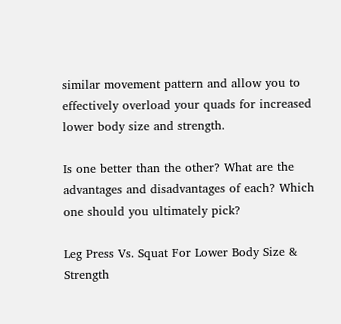similar movement pattern and allow you to effectively overload your quads for increased lower body size and strength.

Is one better than the other? What are the advantages and disadvantages of each? Which one should you ultimately pick?

Leg Press Vs. Squat For Lower Body Size & Strength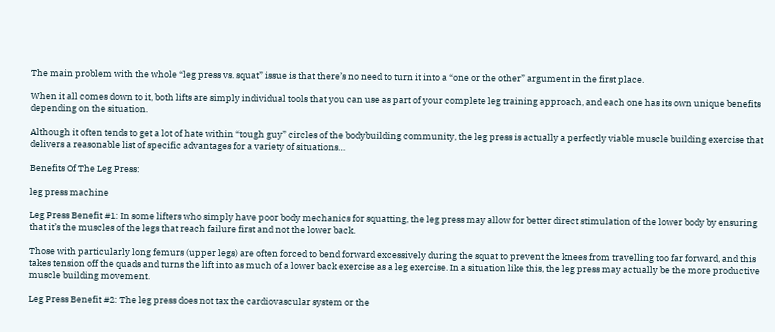The main problem with the whole “leg press vs. squat” issue is that there’s no need to turn it into a “one or the other” argument in the first place.

When it all comes down to it, both lifts are simply individual tools that you can use as part of your complete leg training approach, and each one has its own unique benefits depending on the situation.

Although it often tends to get a lot of hate within “tough guy” circles of the bodybuilding community, the leg press is actually a perfectly viable muscle building exercise that delivers a reasonable list of specific advantages for a variety of situations…

Benefits Of The Leg Press:

leg press machine

Leg Press Benefit #1: In some lifters who simply have poor body mechanics for squatting, the leg press may allow for better direct stimulation of the lower body by ensuring that it’s the muscles of the legs that reach failure first and not the lower back.

Those with particularly long femurs (upper legs) are often forced to bend forward excessively during the squat to prevent the knees from travelling too far forward, and this takes tension off the quads and turns the lift into as much of a lower back exercise as a leg exercise. In a situation like this, the leg press may actually be the more productive muscle building movement.

Leg Press Benefit #2: The leg press does not tax the cardiovascular system or the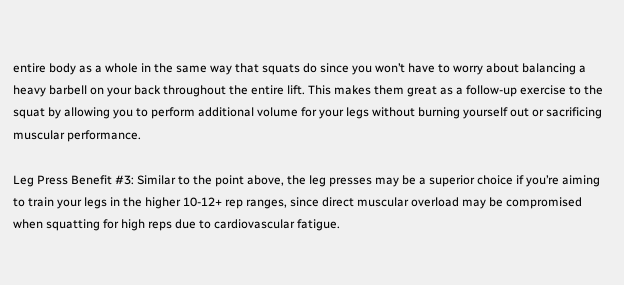entire body as a whole in the same way that squats do since you won’t have to worry about balancing a heavy barbell on your back throughout the entire lift. This makes them great as a follow-up exercise to the squat by allowing you to perform additional volume for your legs without burning yourself out or sacrificing muscular performance.

Leg Press Benefit #3: Similar to the point above, the leg presses may be a superior choice if you’re aiming to train your legs in the higher 10-12+ rep ranges, since direct muscular overload may be compromised when squatting for high reps due to cardiovascular fatigue.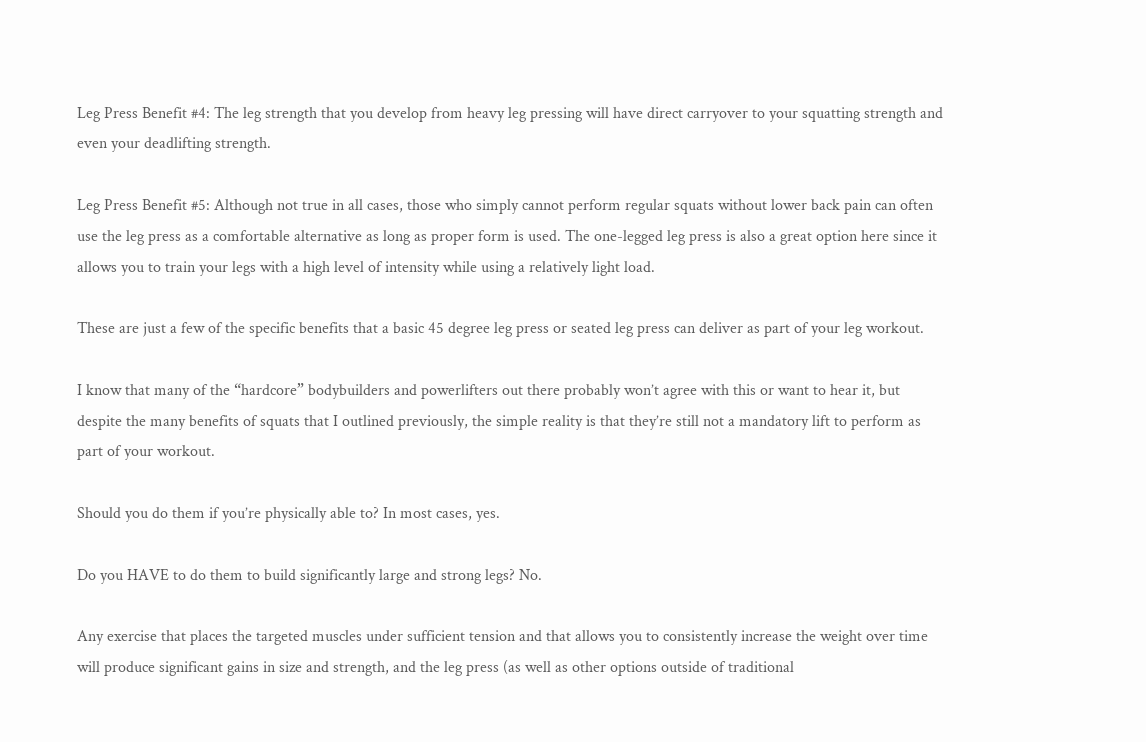Leg Press Benefit #4: The leg strength that you develop from heavy leg pressing will have direct carryover to your squatting strength and even your deadlifting strength.

Leg Press Benefit #5: Although not true in all cases, those who simply cannot perform regular squats without lower back pain can often use the leg press as a comfortable alternative as long as proper form is used. The one-legged leg press is also a great option here since it allows you to train your legs with a high level of intensity while using a relatively light load.

These are just a few of the specific benefits that a basic 45 degree leg press or seated leg press can deliver as part of your leg workout.

I know that many of the “hardcore” bodybuilders and powerlifters out there probably won’t agree with this or want to hear it, but despite the many benefits of squats that I outlined previously, the simple reality is that they’re still not a mandatory lift to perform as part of your workout.

Should you do them if you’re physically able to? In most cases, yes.

Do you HAVE to do them to build significantly large and strong legs? No.

Any exercise that places the targeted muscles under sufficient tension and that allows you to consistently increase the weight over time will produce significant gains in size and strength, and the leg press (as well as other options outside of traditional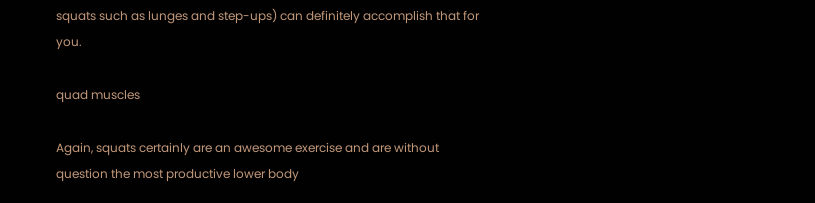squats such as lunges and step-ups) can definitely accomplish that for you.

quad muscles

Again, squats certainly are an awesome exercise and are without question the most productive lower body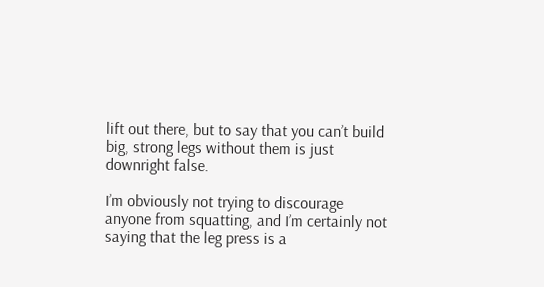lift out there, but to say that you can’t build big, strong legs without them is just downright false.

I’m obviously not trying to discourage anyone from squatting, and I’m certainly not saying that the leg press is a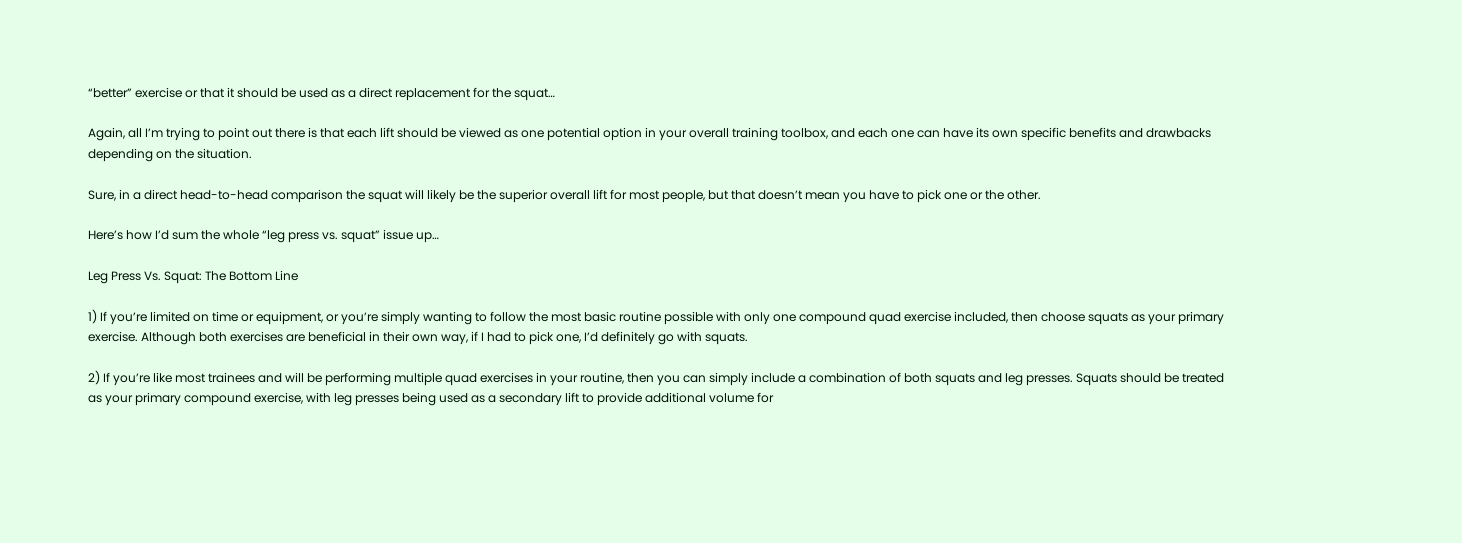“better” exercise or that it should be used as a direct replacement for the squat…

Again, all I’m trying to point out there is that each lift should be viewed as one potential option in your overall training toolbox, and each one can have its own specific benefits and drawbacks depending on the situation.

Sure, in a direct head-to-head comparison the squat will likely be the superior overall lift for most people, but that doesn’t mean you have to pick one or the other.

Here’s how I’d sum the whole “leg press vs. squat” issue up…

Leg Press Vs. Squat: The Bottom Line

1) If you’re limited on time or equipment, or you’re simply wanting to follow the most basic routine possible with only one compound quad exercise included, then choose squats as your primary exercise. Although both exercises are beneficial in their own way, if I had to pick one, I’d definitely go with squats.

2) If you’re like most trainees and will be performing multiple quad exercises in your routine, then you can simply include a combination of both squats and leg presses. Squats should be treated as your primary compound exercise, with leg presses being used as a secondary lift to provide additional volume for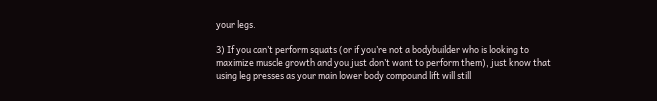your legs.

3) If you can’t perform squats (or if you’re not a bodybuilder who is looking to maximize muscle growth and you just don’t want to perform them), just know that using leg presses as your main lower body compound lift will still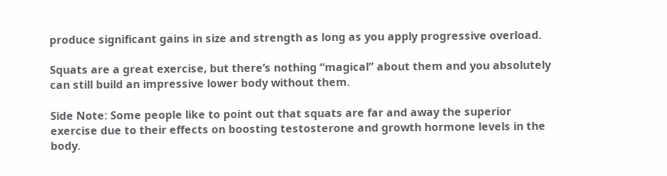produce significant gains in size and strength as long as you apply progressive overload.

Squats are a great exercise, but there’s nothing “magical” about them and you absolutely can still build an impressive lower body without them.

Side Note: Some people like to point out that squats are far and away the superior exercise due to their effects on boosting testosterone and growth hormone levels in the body.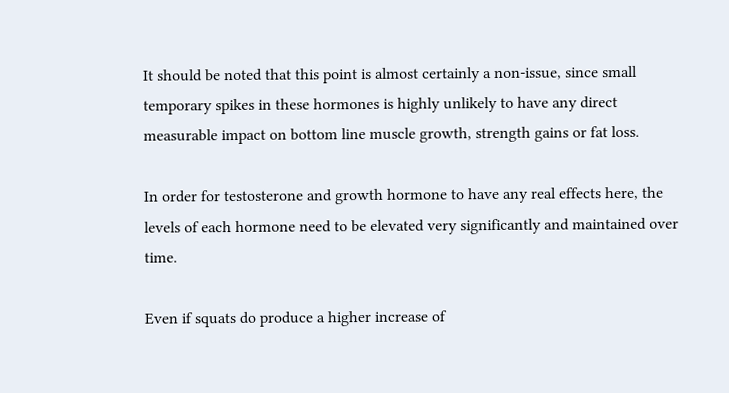It should be noted that this point is almost certainly a non-issue, since small temporary spikes in these hormones is highly unlikely to have any direct measurable impact on bottom line muscle growth, strength gains or fat loss.

In order for testosterone and growth hormone to have any real effects here, the levels of each hormone need to be elevated very significantly and maintained over time.

Even if squats do produce a higher increase of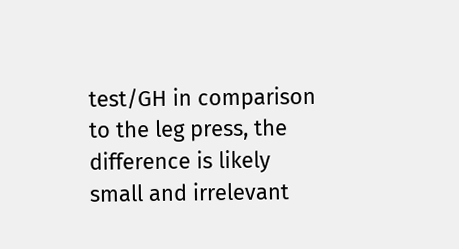test/GH in comparison to the leg press, the difference is likely small and irrelevant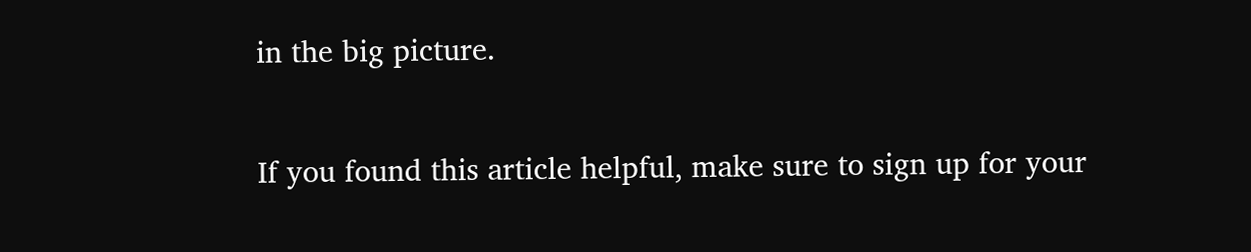in the big picture.

If you found this article helpful, make sure to sign up for your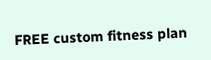FREE custom fitness plan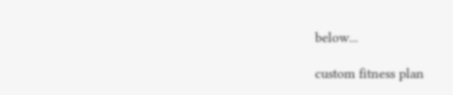below...

custom fitness plan